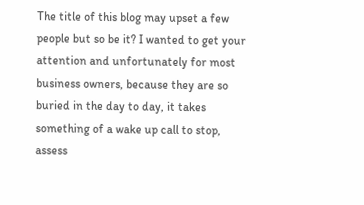The title of this blog may upset a few people but so be it? I wanted to get your attention and unfortunately for most business owners, because they are so buried in the day to day, it takes something of a wake up call to stop, assess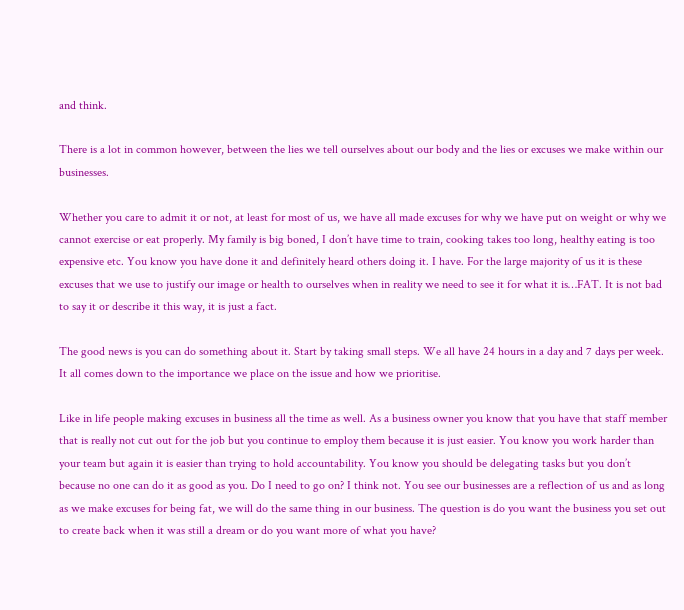and think.

There is a lot in common however, between the lies we tell ourselves about our body and the lies or excuses we make within our businesses.

Whether you care to admit it or not, at least for most of us, we have all made excuses for why we have put on weight or why we cannot exercise or eat properly. My family is big boned, I don’t have time to train, cooking takes too long, healthy eating is too expensive etc. You know you have done it and definitely heard others doing it. I have. For the large majority of us it is these excuses that we use to justify our image or health to ourselves when in reality we need to see it for what it is…FAT. It is not bad to say it or describe it this way, it is just a fact.

The good news is you can do something about it. Start by taking small steps. We all have 24 hours in a day and 7 days per week. It all comes down to the importance we place on the issue and how we prioritise.

Like in life people making excuses in business all the time as well. As a business owner you know that you have that staff member that is really not cut out for the job but you continue to employ them because it is just easier. You know you work harder than your team but again it is easier than trying to hold accountability. You know you should be delegating tasks but you don’t because no one can do it as good as you. Do I need to go on? I think not. You see our businesses are a reflection of us and as long as we make excuses for being fat, we will do the same thing in our business. The question is do you want the business you set out to create back when it was still a dream or do you want more of what you have?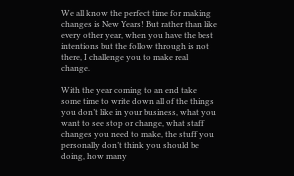We all know the perfect time for making changes is New Years! But rather than like every other year, when you have the best intentions but the follow through is not there, I challenge you to make real change.

With the year coming to an end take some time to write down all of the things you don’t like in your business, what you want to see stop or change, what staff changes you need to make, the stuff you personally don’t think you should be doing, how many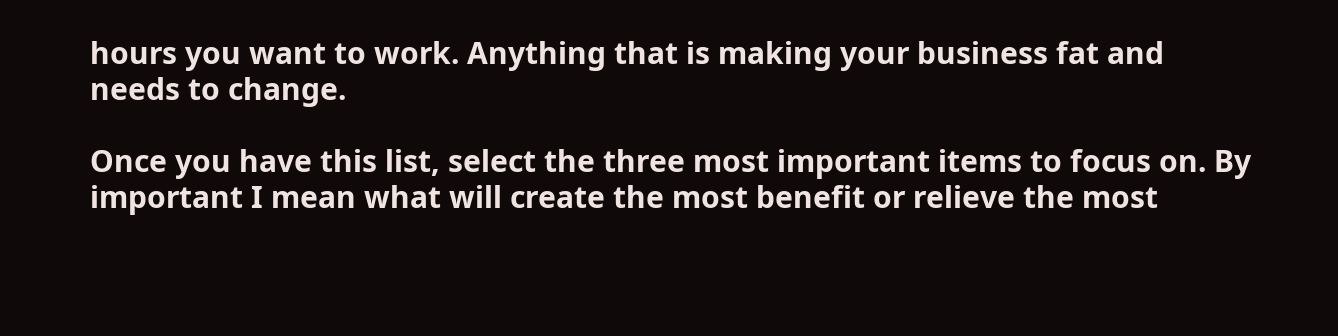hours you want to work. Anything that is making your business fat and needs to change.

Once you have this list, select the three most important items to focus on. By important I mean what will create the most benefit or relieve the most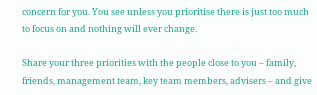concern for you. You see unless you prioritise there is just too much to focus on and nothing will ever change.

Share your three priorities with the people close to you – family, friends, management team, key team members, advisers – and give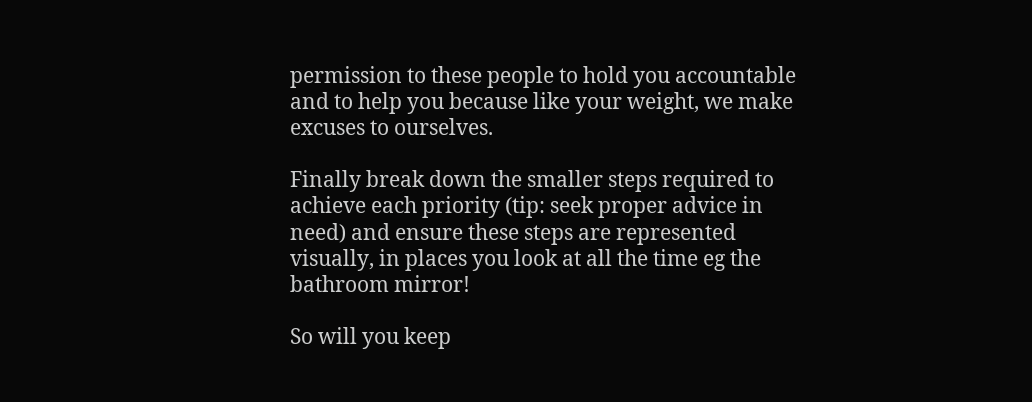permission to these people to hold you accountable and to help you because like your weight, we make excuses to ourselves.

Finally break down the smaller steps required to achieve each priority (tip: seek proper advice in need) and ensure these steps are represented visually, in places you look at all the time eg the bathroom mirror!

So will you keep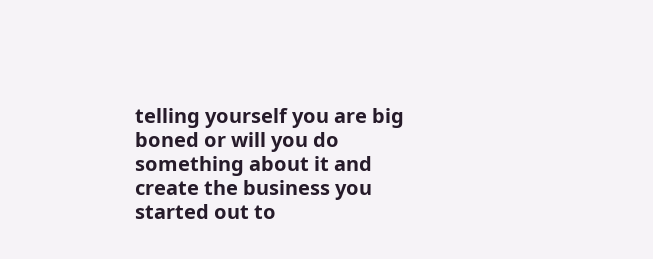telling yourself you are big boned or will you do something about it and create the business you started out to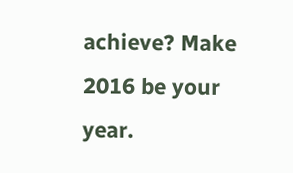achieve? Make 2016 be your year.